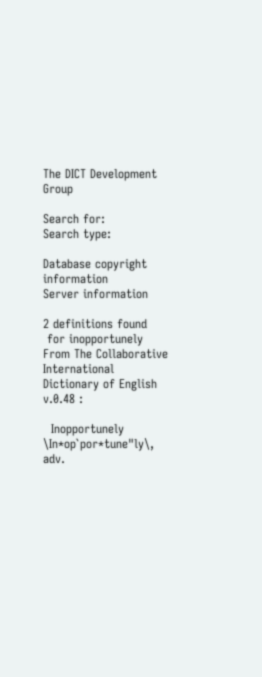The DICT Development Group

Search for:
Search type:

Database copyright information
Server information

2 definitions found
 for inopportunely
From The Collaborative International Dictionary of English v.0.48 :

  Inopportunely \In*op`por*tune"ly\, adv.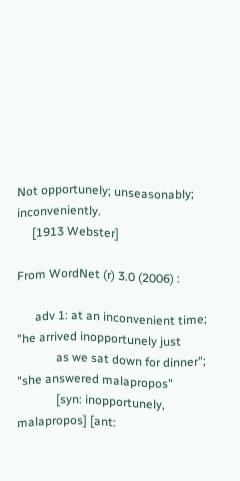Not opportunely; unseasonably; inconveniently.
     [1913 Webster]

From WordNet (r) 3.0 (2006) :

      adv 1: at an inconvenient time; "he arrived inopportunely just
             as we sat down for dinner"; "she answered malapropos"
             [syn: inopportunely, malapropos] [ant: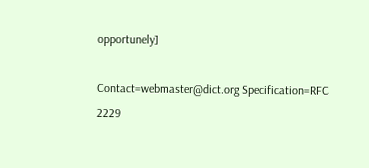opportunely]

Contact=webmaster@dict.org Specification=RFC 2229